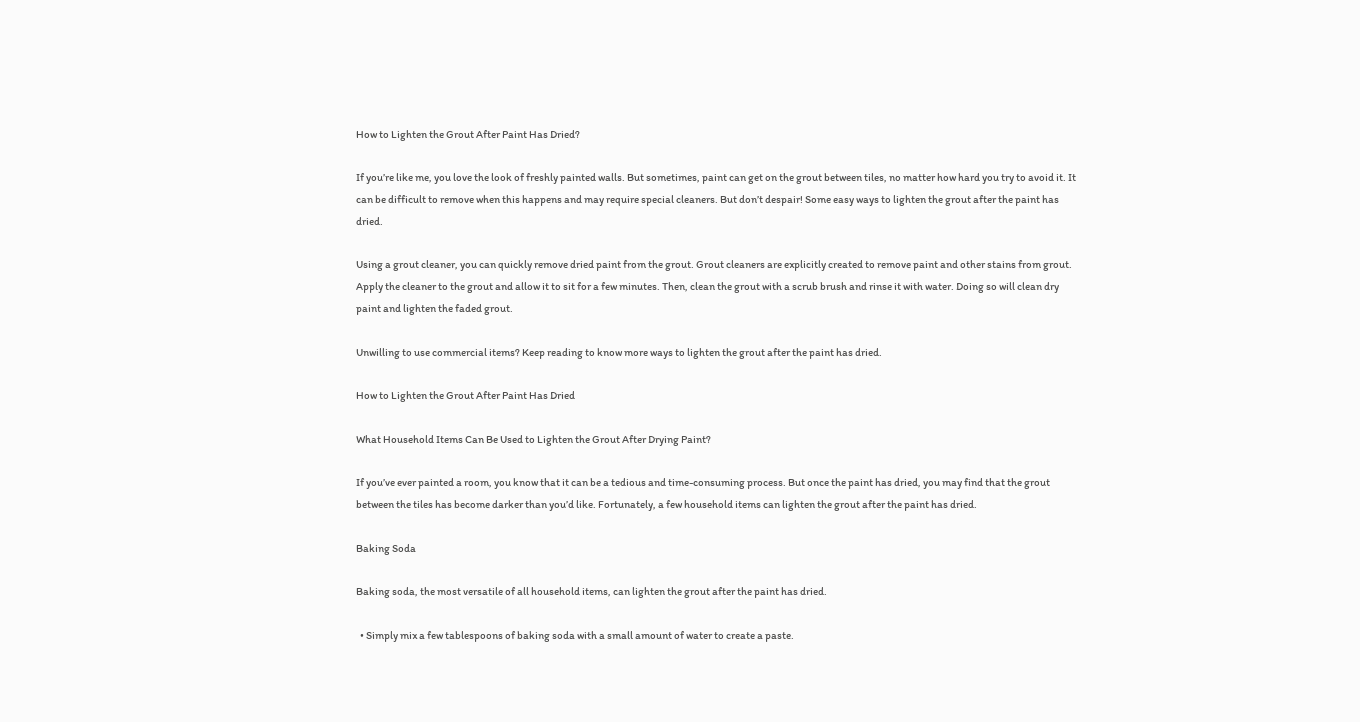How to Lighten the Grout After Paint Has Dried?

If you’re like me, you love the look of freshly painted walls. But sometimes, paint can get on the grout between tiles, no matter how hard you try to avoid it. It can be difficult to remove when this happens and may require special cleaners. But don’t despair! Some easy ways to lighten the grout after the paint has dried.

Using a grout cleaner, you can quickly remove dried paint from the grout. Grout cleaners are explicitly created to remove paint and other stains from grout. Apply the cleaner to the grout and allow it to sit for a few minutes. Then, clean the grout with a scrub brush and rinse it with water. Doing so will clean dry paint and lighten the faded grout.

Unwilling to use commercial items? Keep reading to know more ways to lighten the grout after the paint has dried.

How to Lighten the Grout After Paint Has Dried

What Household Items Can Be Used to Lighten the Grout After Drying Paint?

If you’ve ever painted a room, you know that it can be a tedious and time-consuming process. But once the paint has dried, you may find that the grout between the tiles has become darker than you’d like. Fortunately, a few household items can lighten the grout after the paint has dried.

Baking Soda

Baking soda, the most versatile of all household items, can lighten the grout after the paint has dried.

  • Simply mix a few tablespoons of baking soda with a small amount of water to create a paste.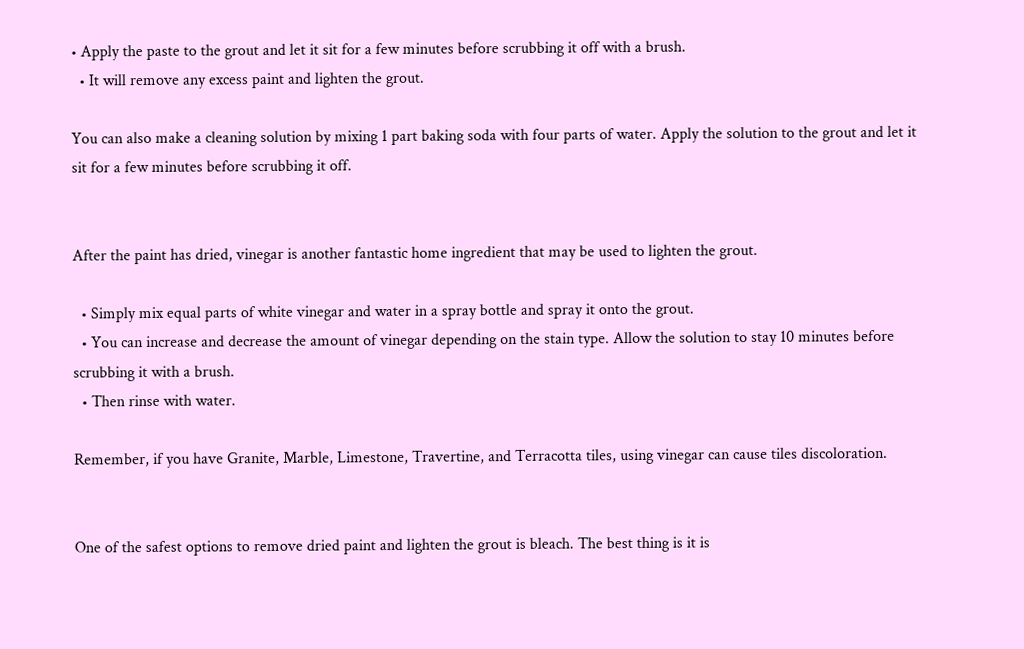• Apply the paste to the grout and let it sit for a few minutes before scrubbing it off with a brush.
  • It will remove any excess paint and lighten the grout.

You can also make a cleaning solution by mixing 1 part baking soda with four parts of water. Apply the solution to the grout and let it sit for a few minutes before scrubbing it off.


After the paint has dried, vinegar is another fantastic home ingredient that may be used to lighten the grout.

  • Simply mix equal parts of white vinegar and water in a spray bottle and spray it onto the grout.
  • You can increase and decrease the amount of vinegar depending on the stain type. Allow the solution to stay 10 minutes before scrubbing it with a brush.
  • Then rinse with water.

Remember, if you have Granite, Marble, Limestone, Travertine, and Terracotta tiles, using vinegar can cause tiles discoloration.


One of the safest options to remove dried paint and lighten the grout is bleach. The best thing is it is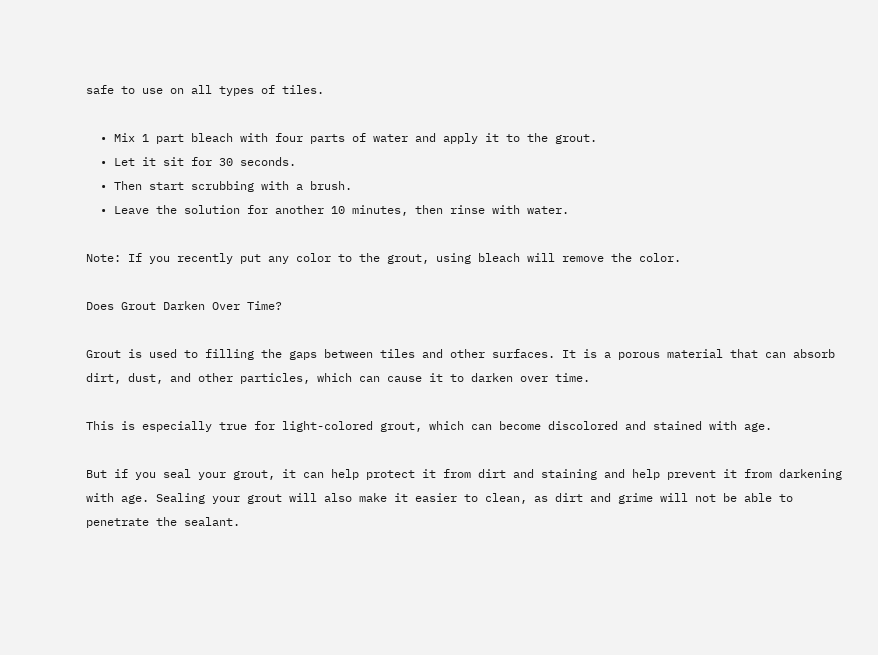safe to use on all types of tiles.

  • Mix 1 part bleach with four parts of water and apply it to the grout.
  • Let it sit for 30 seconds.
  • Then start scrubbing with a brush.
  • Leave the solution for another 10 minutes, then rinse with water.

Note: If you recently put any color to the grout, using bleach will remove the color.

Does Grout Darken Over Time?

Grout is used to filling the gaps between tiles and other surfaces. It is a porous material that can absorb dirt, dust, and other particles, which can cause it to darken over time.

This is especially true for light-colored grout, which can become discolored and stained with age.

But if you seal your grout, it can help protect it from dirt and staining and help prevent it from darkening with age. Sealing your grout will also make it easier to clean, as dirt and grime will not be able to penetrate the sealant.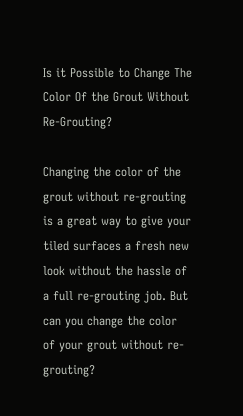Is it Possible to Change The Color Of the Grout Without Re-Grouting?

Changing the color of the grout without re-grouting is a great way to give your tiled surfaces a fresh new look without the hassle of a full re-grouting job. But can you change the color of your grout without re-grouting?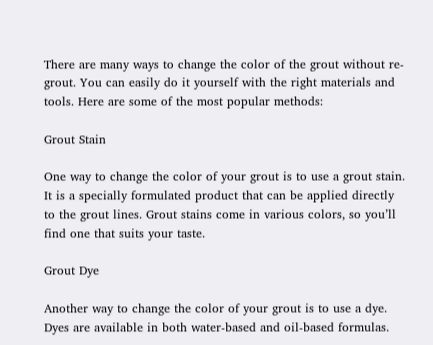There are many ways to change the color of the grout without re-grout. You can easily do it yourself with the right materials and tools. Here are some of the most popular methods:

Grout Stain

One way to change the color of your grout is to use a grout stain. It is a specially formulated product that can be applied directly to the grout lines. Grout stains come in various colors, so you’ll find one that suits your taste.

Grout Dye

Another way to change the color of your grout is to use a dye. Dyes are available in both water-based and oil-based formulas.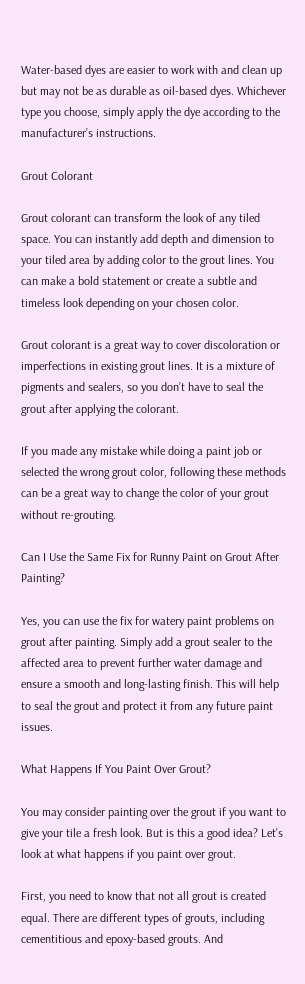Water-based dyes are easier to work with and clean up but may not be as durable as oil-based dyes. Whichever type you choose, simply apply the dye according to the manufacturer’s instructions.

Grout Colorant

Grout colorant can transform the look of any tiled space. You can instantly add depth and dimension to your tiled area by adding color to the grout lines. You can make a bold statement or create a subtle and timeless look depending on your chosen color.

Grout colorant is a great way to cover discoloration or imperfections in existing grout lines. It is a mixture of pigments and sealers, so you don’t have to seal the grout after applying the colorant.

If you made any mistake while doing a paint job or selected the wrong grout color, following these methods can be a great way to change the color of your grout without re-grouting.

Can I Use the Same Fix for Runny Paint on Grout After Painting?

Yes, you can use the fix for watery paint problems on grout after painting. Simply add a grout sealer to the affected area to prevent further water damage and ensure a smooth and long-lasting finish. This will help to seal the grout and protect it from any future paint issues.

What Happens If You Paint Over Grout?

You may consider painting over the grout if you want to give your tile a fresh look. But is this a good idea? Let’s look at what happens if you paint over grout.

First, you need to know that not all grout is created equal. There are different types of grouts, including cementitious and epoxy-based grouts. And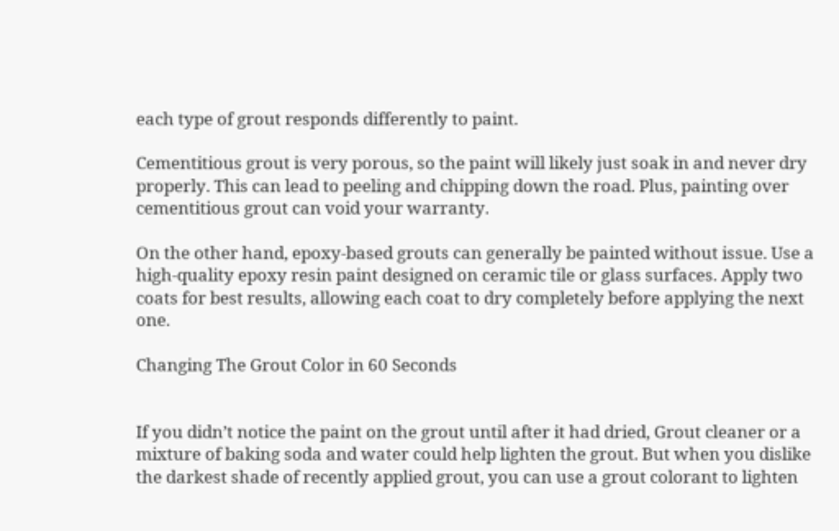each type of grout responds differently to paint.

Cementitious grout is very porous, so the paint will likely just soak in and never dry properly. This can lead to peeling and chipping down the road. Plus, painting over cementitious grout can void your warranty.

On the other hand, epoxy-based grouts can generally be painted without issue. Use a high-quality epoxy resin paint designed on ceramic tile or glass surfaces. Apply two coats for best results, allowing each coat to dry completely before applying the next one.

Changing The Grout Color in 60 Seconds


If you didn’t notice the paint on the grout until after it had dried, Grout cleaner or a mixture of baking soda and water could help lighten the grout. But when you dislike the darkest shade of recently applied grout, you can use a grout colorant to lighten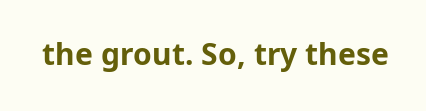the grout. So, try these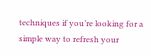techniques if you’re looking for a simple way to refresh your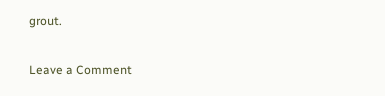grout.

Leave a Comment